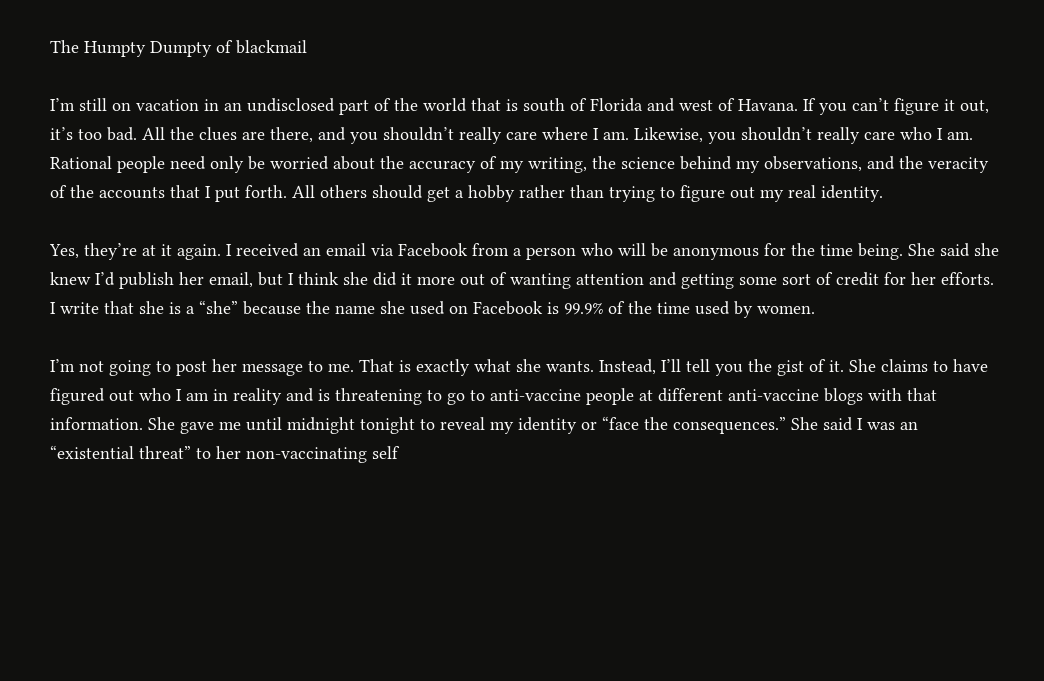The Humpty Dumpty of blackmail

I’m still on vacation in an undisclosed part of the world that is south of Florida and west of Havana. If you can’t figure it out, it’s too bad. All the clues are there, and you shouldn’t really care where I am. Likewise, you shouldn’t really care who I am. Rational people need only be worried about the accuracy of my writing, the science behind my observations, and the veracity of the accounts that I put forth. All others should get a hobby rather than trying to figure out my real identity.

Yes, they’re at it again. I received an email via Facebook from a person who will be anonymous for the time being. She said she knew I’d publish her email, but I think she did it more out of wanting attention and getting some sort of credit for her efforts. I write that she is a “she” because the name she used on Facebook is 99.9% of the time used by women.

I’m not going to post her message to me. That is exactly what she wants. Instead, I’ll tell you the gist of it. She claims to have figured out who I am in reality and is threatening to go to anti-vaccine people at different anti-vaccine blogs with that information. She gave me until midnight tonight to reveal my identity or “face the consequences.” She said I was an “existential threat” to her non-vaccinating self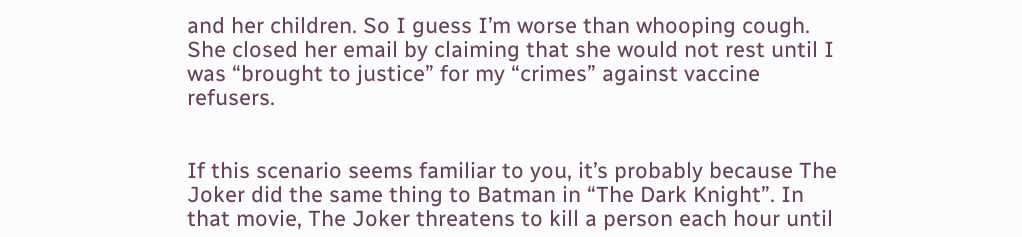and her children. So I guess I’m worse than whooping cough. She closed her email by claiming that she would not rest until I was “brought to justice” for my “crimes” against vaccine refusers.


If this scenario seems familiar to you, it’s probably because The Joker did the same thing to Batman in “The Dark Knight”. In that movie, The Joker threatens to kill a person each hour until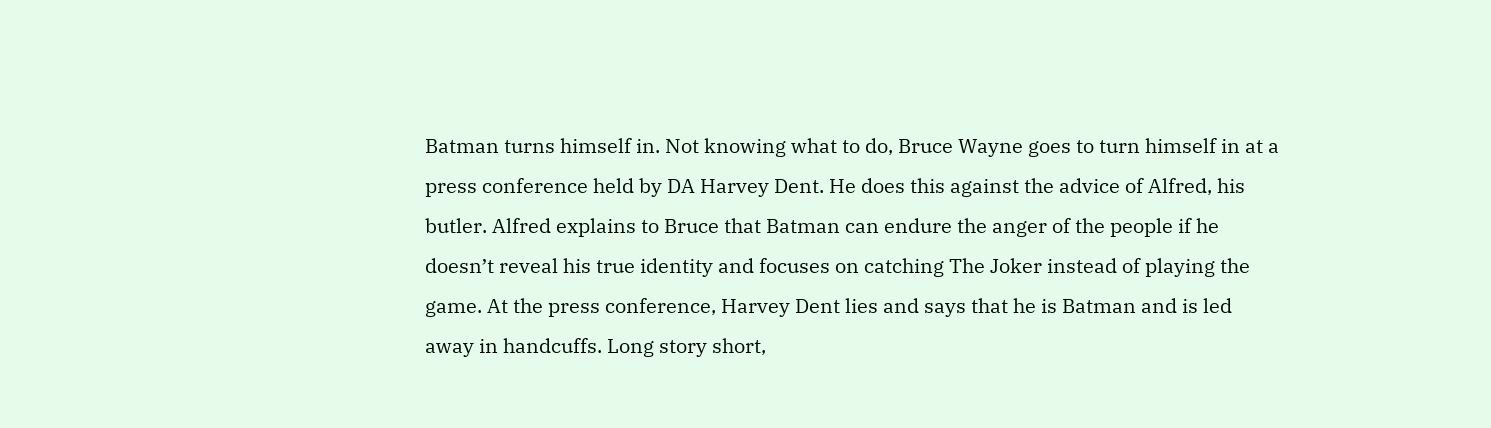Batman turns himself in. Not knowing what to do, Bruce Wayne goes to turn himself in at a press conference held by DA Harvey Dent. He does this against the advice of Alfred, his butler. Alfred explains to Bruce that Batman can endure the anger of the people if he doesn’t reveal his true identity and focuses on catching The Joker instead of playing the game. At the press conference, Harvey Dent lies and says that he is Batman and is led away in handcuffs. Long story short,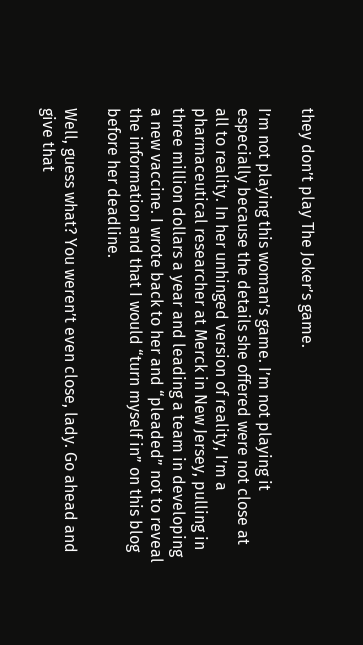they don’t play The Joker’s game.

I’m not playing this woman’s game. I’m not playing it especially because the details she offered were not close at all to reality. In her unhinged version of reality, I’m a pharmaceutical researcher at Merck in New Jersey, pulling in three million dollars a year and leading a team in developing a new vaccine. I wrote back to her and “pleaded” not to reveal the information and that I would “turn myself in” on this blog before her deadline.

Well, guess what? You weren’t even close, lady. Go ahead and give that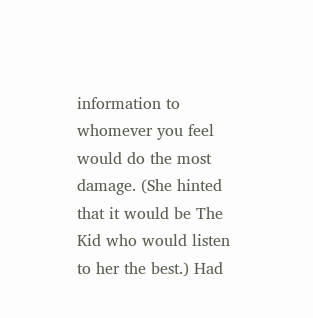information to whomever you feel would do the most damage. (She hinted that it would be The Kid who would listen to her the best.) Had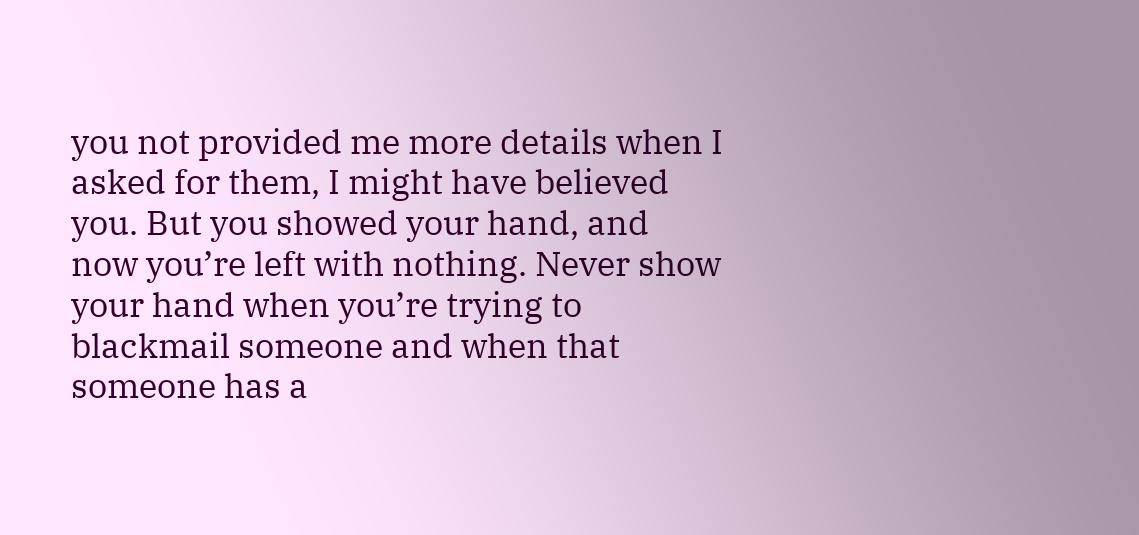you not provided me more details when I asked for them, I might have believed you. But you showed your hand, and now you’re left with nothing. Never show your hand when you’re trying to blackmail someone and when that someone has a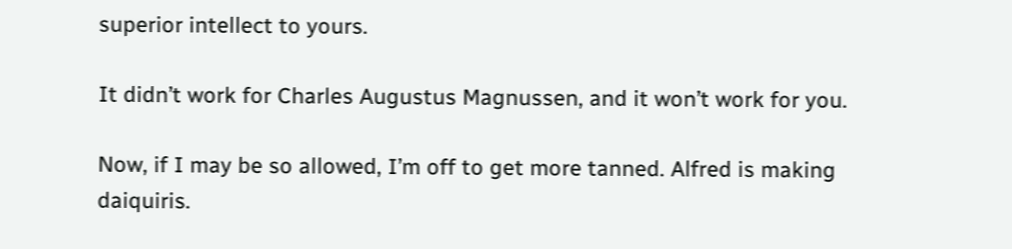superior intellect to yours.

It didn’t work for Charles Augustus Magnussen, and it won’t work for you.

Now, if I may be so allowed, I’m off to get more tanned. Alfred is making daiquiris.